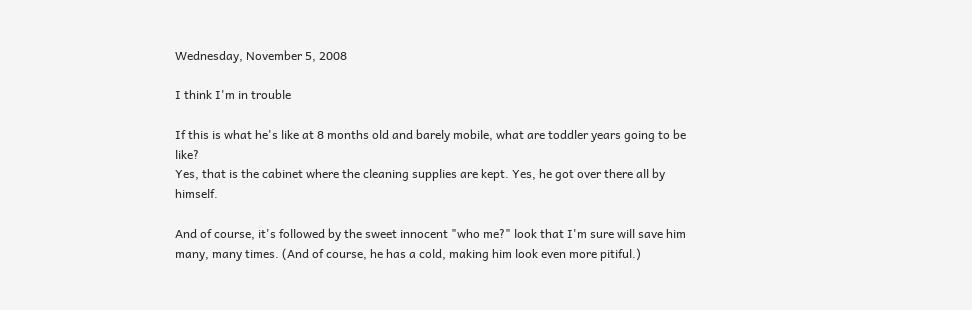Wednesday, November 5, 2008

I think I'm in trouble

If this is what he's like at 8 months old and barely mobile, what are toddler years going to be like?
Yes, that is the cabinet where the cleaning supplies are kept. Yes, he got over there all by himself.

And of course, it's followed by the sweet innocent "who me?" look that I'm sure will save him many, many times. (And of course, he has a cold, making him look even more pitiful.)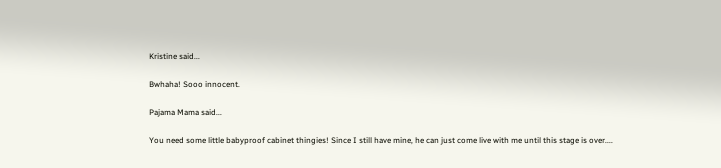Kristine said...

Bwhaha! Sooo innocent.

Pajama Mama said...

You need some little babyproof cabinet thingies! Since I still have mine, he can just come live with me until this stage is over....